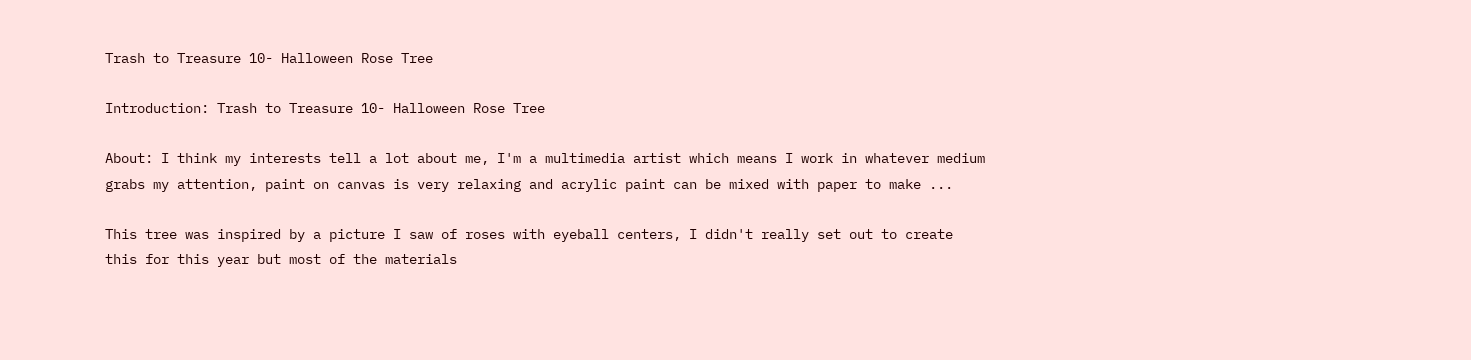Trash to Treasure 10- Halloween Rose Tree

Introduction: Trash to Treasure 10- Halloween Rose Tree

About: I think my interests tell a lot about me, I'm a multimedia artist which means I work in whatever medium grabs my attention, paint on canvas is very relaxing and acrylic paint can be mixed with paper to make ...

This tree was inspired by a picture I saw of roses with eyeball centers, I didn't really set out to create this for this year but most of the materials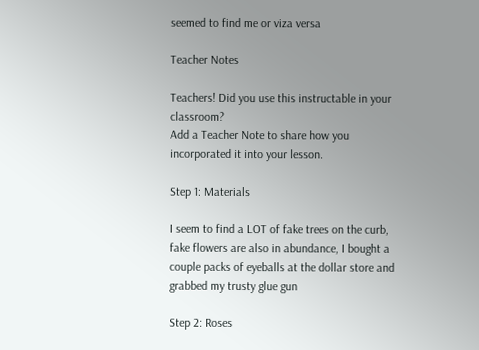seemed to find me or viza versa

Teacher Notes

Teachers! Did you use this instructable in your classroom?
Add a Teacher Note to share how you incorporated it into your lesson.

Step 1: Materials

I seem to find a LOT of fake trees on the curb, fake flowers are also in abundance, I bought a couple packs of eyeballs at the dollar store and grabbed my trusty glue gun

Step 2: Roses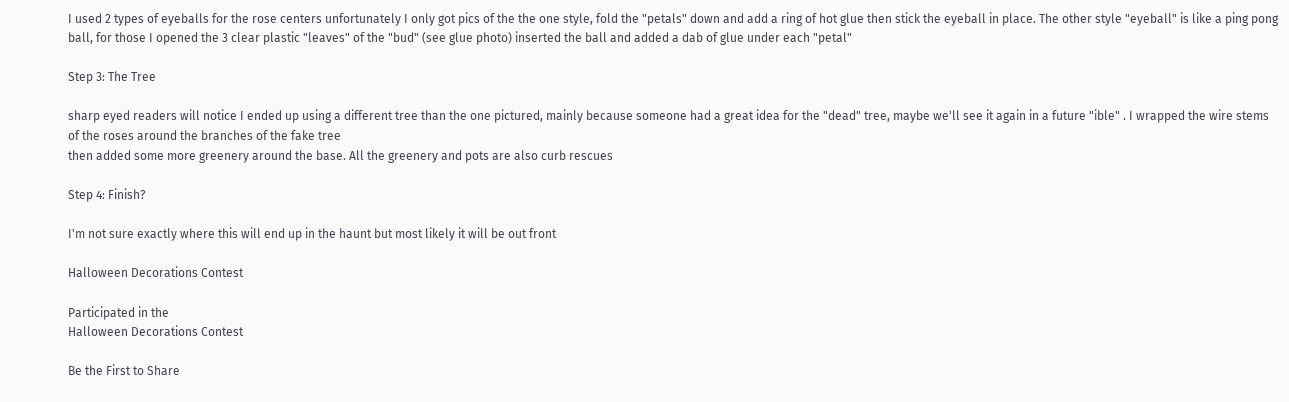I used 2 types of eyeballs for the rose centers unfortunately I only got pics of the the one style, fold the "petals" down and add a ring of hot glue then stick the eyeball in place. The other style "eyeball" is like a ping pong ball, for those I opened the 3 clear plastic "leaves" of the "bud" (see glue photo) inserted the ball and added a dab of glue under each "petal"

Step 3: The Tree

sharp eyed readers will notice I ended up using a different tree than the one pictured, mainly because someone had a great idea for the "dead" tree, maybe we'll see it again in a future "ible" . I wrapped the wire stems of the roses around the branches of the fake tree
then added some more greenery around the base. All the greenery and pots are also curb rescues

Step 4: Finish?

I'm not sure exactly where this will end up in the haunt but most likely it will be out front

Halloween Decorations Contest

Participated in the
Halloween Decorations Contest

Be the First to Share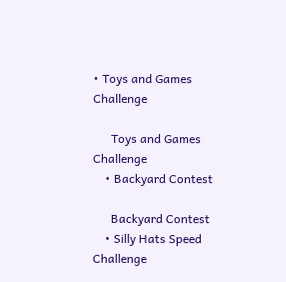• Toys and Games Challenge

      Toys and Games Challenge
    • Backyard Contest

      Backyard Contest
    • Silly Hats Speed Challenge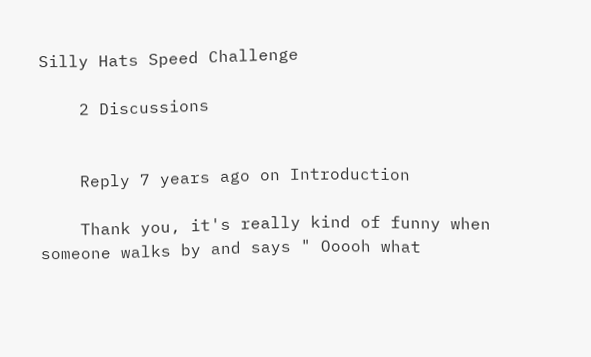Silly Hats Speed Challenge

    2 Discussions


    Reply 7 years ago on Introduction

    Thank you, it's really kind of funny when someone walks by and says " Ooooh what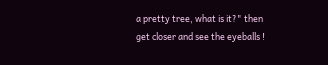a pretty tree, what is it?" then get closer and see the eyeballs !